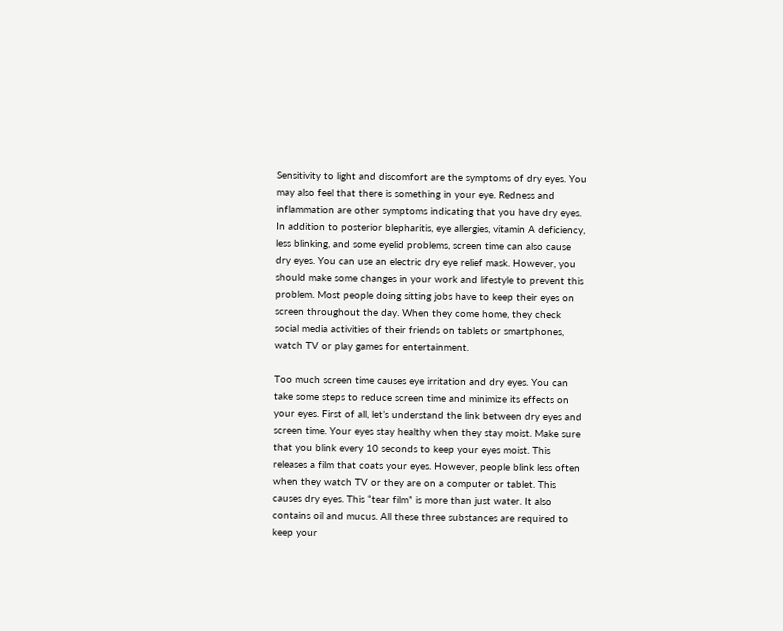Sensitivity to light and discomfort are the symptoms of dry eyes. You may also feel that there is something in your eye. Redness and inflammation are other symptoms indicating that you have dry eyes. In addition to posterior blepharitis, eye allergies, vitamin A deficiency, less blinking, and some eyelid problems, screen time can also cause dry eyes. You can use an electric dry eye relief mask. However, you should make some changes in your work and lifestyle to prevent this problem. Most people doing sitting jobs have to keep their eyes on screen throughout the day. When they come home, they check social media activities of their friends on tablets or smartphones, watch TV or play games for entertainment.

Too much screen time causes eye irritation and dry eyes. You can take some steps to reduce screen time and minimize its effects on your eyes. First of all, let’s understand the link between dry eyes and screen time. Your eyes stay healthy when they stay moist. Make sure that you blink every 10 seconds to keep your eyes moist. This releases a film that coats your eyes. However, people blink less often when they watch TV or they are on a computer or tablet. This causes dry eyes. This “tear film” is more than just water. It also contains oil and mucus. All these three substances are required to keep your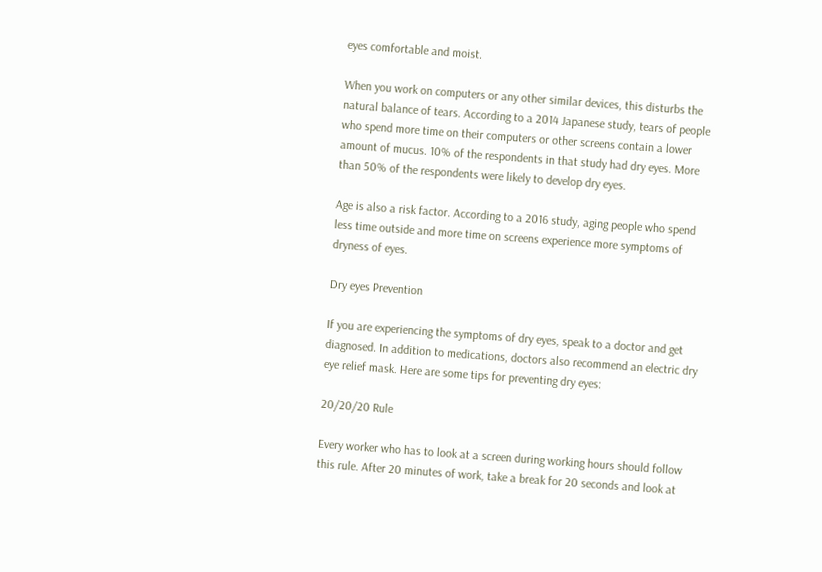eyes comfortable and moist.

When you work on computers or any other similar devices, this disturbs the natural balance of tears. According to a 2014 Japanese study, tears of people who spend more time on their computers or other screens contain a lower amount of mucus. 10% of the respondents in that study had dry eyes. More than 50% of the respondents were likely to develop dry eyes.

Age is also a risk factor. According to a 2016 study, aging people who spend less time outside and more time on screens experience more symptoms of dryness of eyes.

Dry eyes Prevention

If you are experiencing the symptoms of dry eyes, speak to a doctor and get diagnosed. In addition to medications, doctors also recommend an electric dry eye relief mask. Here are some tips for preventing dry eyes:

20/20/20 Rule

Every worker who has to look at a screen during working hours should follow this rule. After 20 minutes of work, take a break for 20 seconds and look at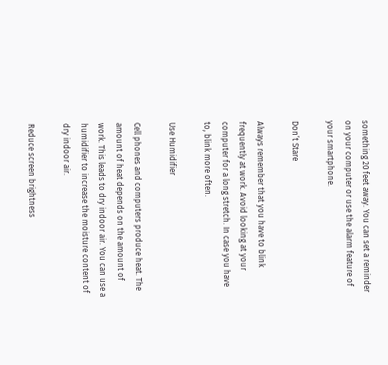something 20 feet away. You can set a reminder on your computer or use the alarm feature of your smartphone.

Don’t Stare

Always remember that you have to blink frequently at work. Avoid looking at your computer for a long stretch. In case you have to, blink more often.

Use Humidifier

Cell phones and computers produce heat. The amount of heat depends on the amount of work. This leads to dry indoor air. You can use a humidifier to increase the moisture content of dry indoor air.

Reduce screen brightness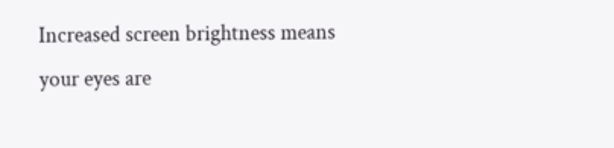Increased screen brightness means your eyes are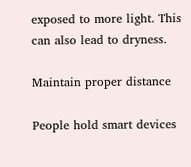exposed to more light. This can also lead to dryness.

Maintain proper distance

People hold smart devices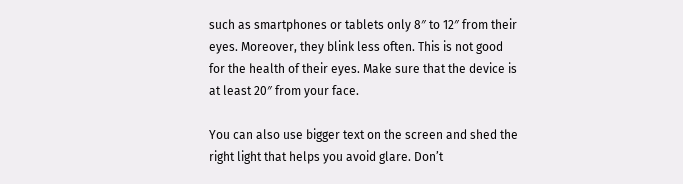such as smartphones or tablets only 8″ to 12″ from their eyes. Moreover, they blink less often. This is not good for the health of their eyes. Make sure that the device is at least 20″ from your face.

You can also use bigger text on the screen and shed the right light that helps you avoid glare. Don’t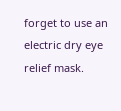forget to use an electric dry eye relief mask.